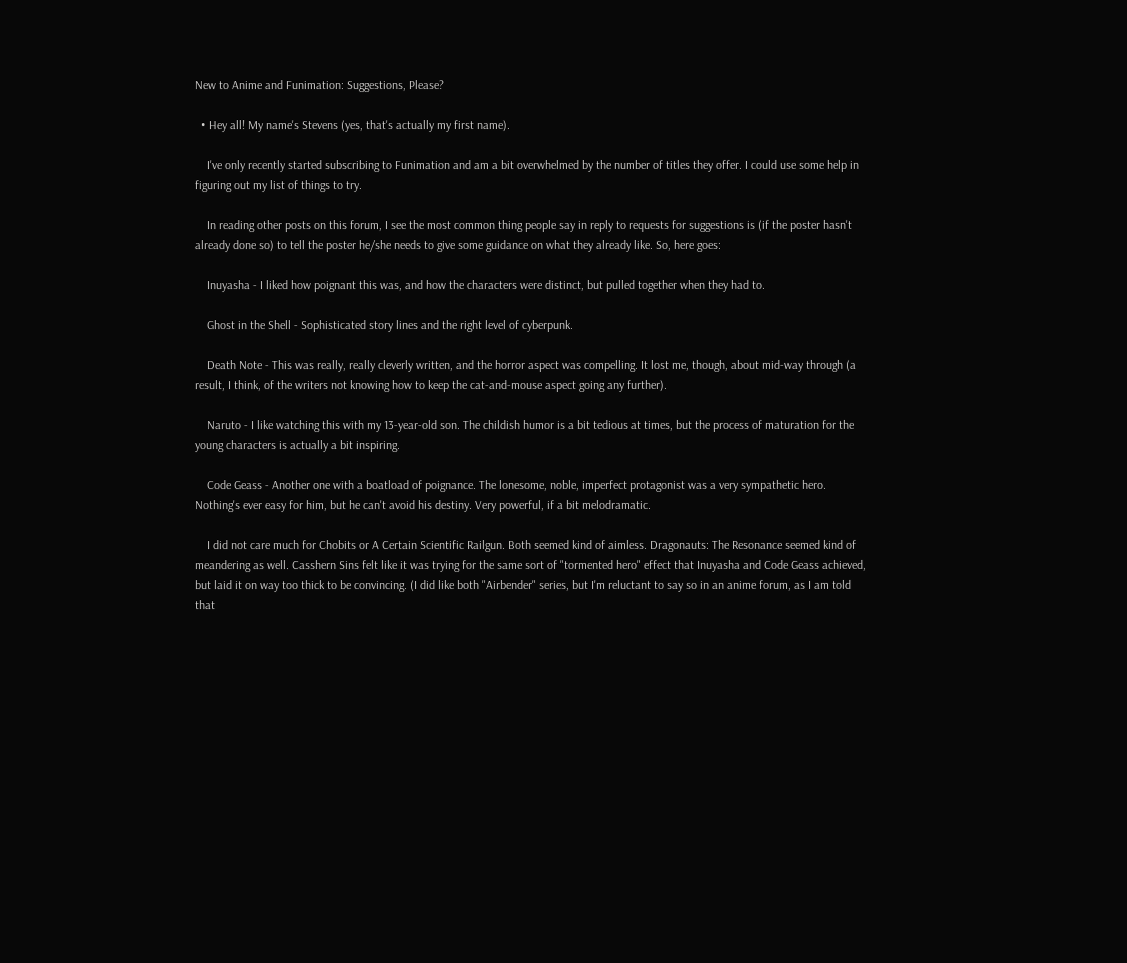New to Anime and Funimation: Suggestions, Please?

  • Hey all! My name's Stevens (yes, that's actually my first name).

    I've only recently started subscribing to Funimation and am a bit overwhelmed by the number of titles they offer. I could use some help in figuring out my list of things to try.

    In reading other posts on this forum, I see the most common thing people say in reply to requests for suggestions is (if the poster hasn't already done so) to tell the poster he/she needs to give some guidance on what they already like. So, here goes:

    Inuyasha - I liked how poignant this was, and how the characters were distinct, but pulled together when they had to.

    Ghost in the Shell - Sophisticated story lines and the right level of cyberpunk.

    Death Note - This was really, really cleverly written, and the horror aspect was compelling. It lost me, though, about mid-way through (a result, I think, of the writers not knowing how to keep the cat-and-mouse aspect going any further).

    Naruto - I like watching this with my 13-year-old son. The childish humor is a bit tedious at times, but the process of maturation for the young characters is actually a bit inspiring.

    Code Geass - Another one with a boatload of poignance. The lonesome, noble, imperfect protagonist was a very sympathetic hero. Nothing's ever easy for him, but he can't avoid his destiny. Very powerful, if a bit melodramatic.

    I did not care much for Chobits or A Certain Scientific Railgun. Both seemed kind of aimless. Dragonauts: The Resonance seemed kind of meandering as well. Casshern Sins felt like it was trying for the same sort of "tormented hero" effect that Inuyasha and Code Geass achieved, but laid it on way too thick to be convincing. (I did like both "Airbender" series, but I'm reluctant to say so in an anime forum, as I am told that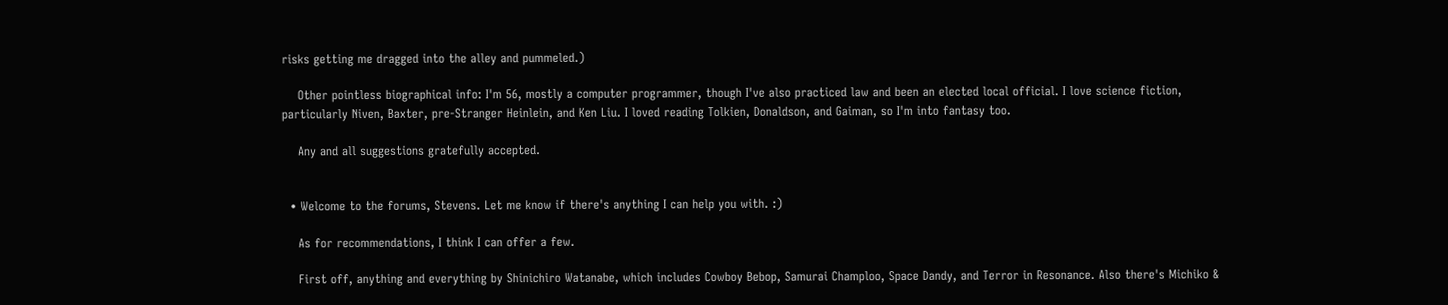risks getting me dragged into the alley and pummeled.)

    Other pointless biographical info: I'm 56, mostly a computer programmer, though I've also practiced law and been an elected local official. I love science fiction, particularly Niven, Baxter, pre-Stranger Heinlein, and Ken Liu. I loved reading Tolkien, Donaldson, and Gaiman, so I'm into fantasy too.

    Any and all suggestions gratefully accepted.


  • Welcome to the forums, Stevens. Let me know if there's anything I can help you with. :)

    As for recommendations, I think I can offer a few.

    First off, anything and everything by Shinichiro Watanabe, which includes Cowboy Bebop, Samurai Champloo, Space Dandy, and Terror in Resonance. Also there's Michiko &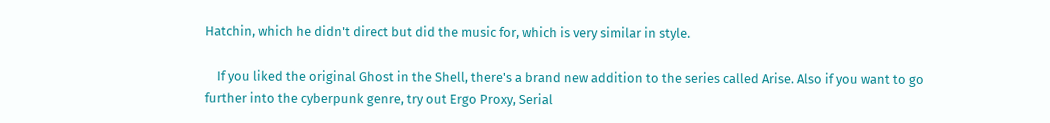Hatchin, which he didn't direct but did the music for, which is very similar in style.

    If you liked the original Ghost in the Shell, there's a brand new addition to the series called Arise. Also if you want to go further into the cyberpunk genre, try out Ergo Proxy, Serial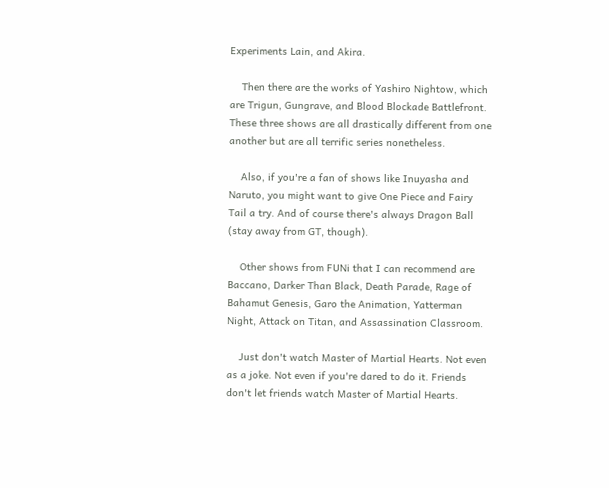Experiments Lain, and Akira.

    Then there are the works of Yashiro Nightow, which are Trigun, Gungrave, and Blood Blockade Battlefront. These three shows are all drastically different from one another but are all terrific series nonetheless.

    Also, if you're a fan of shows like Inuyasha and Naruto, you might want to give One Piece and Fairy Tail a try. And of course there's always Dragon Ball (stay away from GT, though).

    Other shows from FUNi that I can recommend are Baccano, Darker Than Black, Death Parade, Rage of Bahamut Genesis, Garo the Animation, Yatterman Night, Attack on Titan, and Assassination Classroom.

    Just don't watch Master of Martial Hearts. Not even as a joke. Not even if you're dared to do it. Friends don't let friends watch Master of Martial Hearts.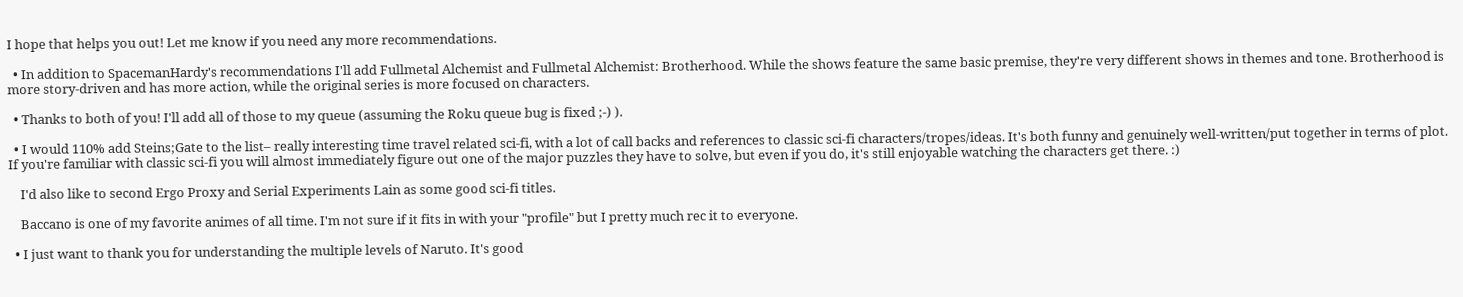I hope that helps you out! Let me know if you need any more recommendations.

  • In addition to SpacemanHardy's recommendations I'll add Fullmetal Alchemist and Fullmetal Alchemist: Brotherhood. While the shows feature the same basic premise, they're very different shows in themes and tone. Brotherhood is more story-driven and has more action, while the original series is more focused on characters.

  • Thanks to both of you! I'll add all of those to my queue (assuming the Roku queue bug is fixed ;-) ).

  • I would 110% add Steins;Gate to the list– really interesting time travel related sci-fi, with a lot of call backs and references to classic sci-fi characters/tropes/ideas. It's both funny and genuinely well-written/put together in terms of plot. If you're familiar with classic sci-fi you will almost immediately figure out one of the major puzzles they have to solve, but even if you do, it's still enjoyable watching the characters get there. :)

    I'd also like to second Ergo Proxy and Serial Experiments Lain as some good sci-fi titles.

    Baccano is one of my favorite animes of all time. I'm not sure if it fits in with your "profile" but I pretty much rec it to everyone.

  • I just want to thank you for understanding the multiple levels of Naruto. It's good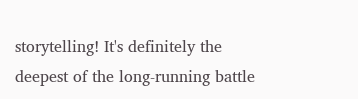storytelling! It's definitely the deepest of the long-running battle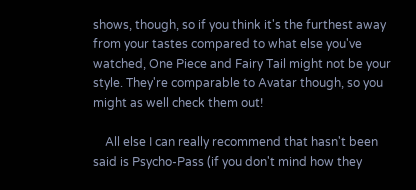shows, though, so if you think it's the furthest away from your tastes compared to what else you've watched, One Piece and Fairy Tail might not be your style. They're comparable to Avatar though, so you might as well check them out!

    All else I can really recommend that hasn't been said is Psycho-Pass (if you don't mind how they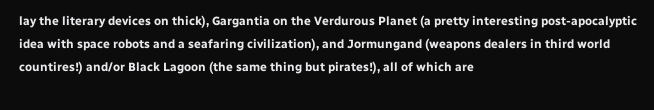lay the literary devices on thick), Gargantia on the Verdurous Planet (a pretty interesting post-apocalyptic idea with space robots and a seafaring civilization), and Jormungand (weapons dealers in third world countires!) and/or Black Lagoon (the same thing but pirates!), all of which are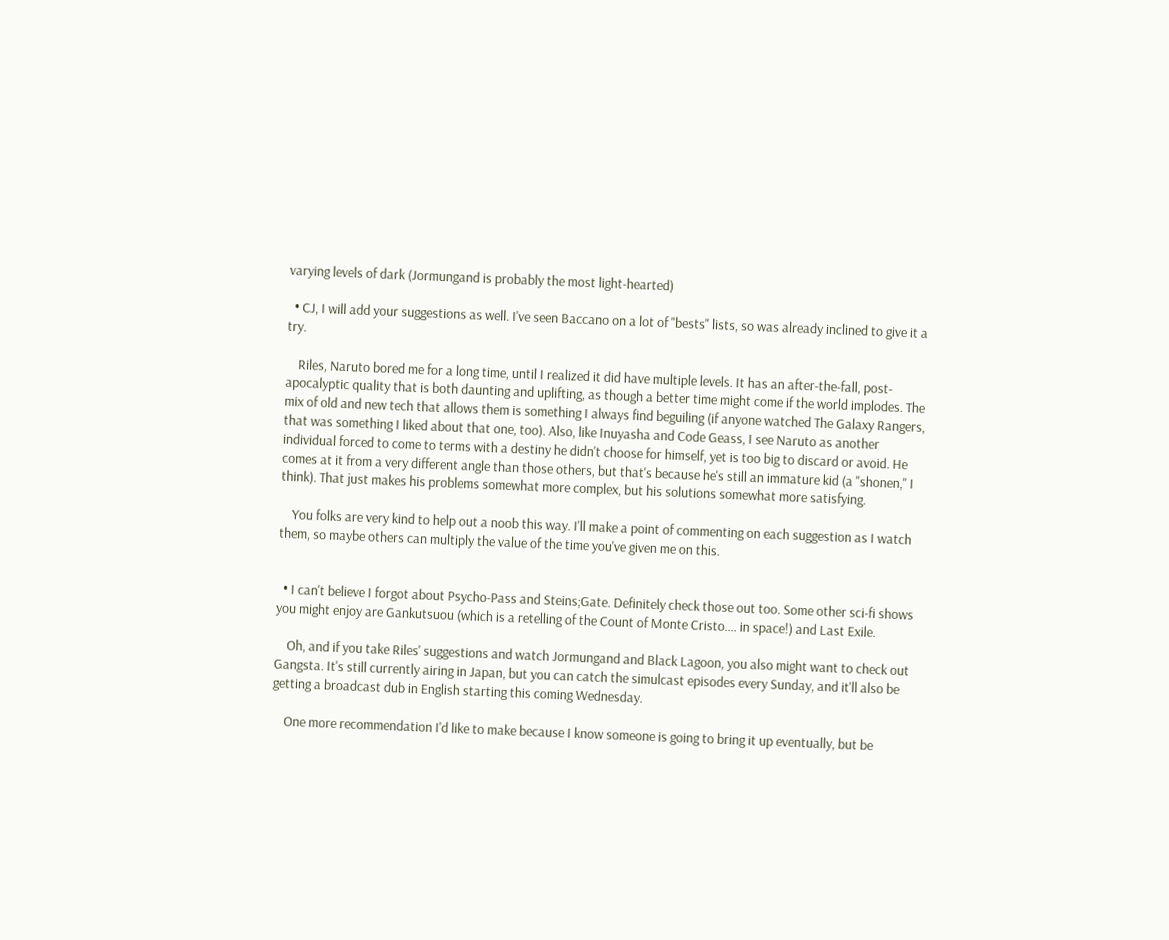varying levels of dark (Jormungand is probably the most light-hearted)

  • CJ, I will add your suggestions as well. I've seen Baccano on a lot of "bests" lists, so was already inclined to give it a try.

    Riles, Naruto bored me for a long time, until I realized it did have multiple levels. It has an after-the-fall, post-apocalyptic quality that is both daunting and uplifting, as though a better time might come if the world implodes. The mix of old and new tech that allows them is something I always find beguiling (if anyone watched The Galaxy Rangers, that was something I liked about that one, too). Also, like Inuyasha and Code Geass, I see Naruto as another individual forced to come to terms with a destiny he didn't choose for himself, yet is too big to discard or avoid. He comes at it from a very different angle than those others, but that's because he's still an immature kid (a "shonen," I think). That just makes his problems somewhat more complex, but his solutions somewhat more satisfying.

    You folks are very kind to help out a noob this way. I'll make a point of commenting on each suggestion as I watch them, so maybe others can multiply the value of the time you've given me on this.


  • I can't believe I forgot about Psycho-Pass and Steins;Gate. Definitely check those out too. Some other sci-fi shows you might enjoy are Gankutsuou (which is a retelling of the Count of Monte Cristo…. in space!) and Last Exile.

    Oh, and if you take Riles' suggestions and watch Jormungand and Black Lagoon, you also might want to check out Gangsta. It's still currently airing in Japan, but you can catch the simulcast episodes every Sunday, and it'll also be getting a broadcast dub in English starting this coming Wednesday.

    One more recommendation I'd like to make because I know someone is going to bring it up eventually, but be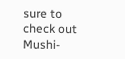sure to check out Mushi-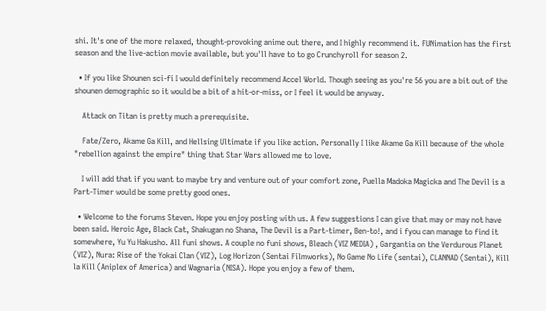shi. It's one of the more relaxed, thought-provoking anime out there, and I highly recommend it. FUNimation has the first season and the live-action movie available, but you'll have to to go Crunchyroll for season 2.

  • If you like Shounen sci-fi I would definitely recommend Accel World. Though seeing as you're 56 you are a bit out of the shounen demographic so it would be a bit of a hit-or-miss, or I feel it would be anyway.

    Attack on Titan is pretty much a prerequisite.

    Fate/Zero, Akame Ga Kill, and Hellsing Ultimate if you like action. Personally I like Akame Ga Kill because of the whole "rebellion against the empire" thing that Star Wars allowed me to love.

    I will add that if you want to maybe try and venture out of your comfort zone, Puella Madoka Magicka and The Devil is a Part-Timer would be some pretty good ones.

  • Welcome to the forums Steven. Hope you enjoy posting with us. A few suggestions I can give that may or may not have been said. Heroic Age, Black Cat, Shakugan no Shana, The Devil is a Part-timer, Ben-to!, and i fyou can manage to find it somewhere, Yu Yu Hakusho. All funi shows. A couple no funi shows, Bleach (VIZ MEDIA) , Gargantia on the Verdurous Planet (VIZ), Nura: Rise of the Yokai Clan (VIZ), Log Horizon (Sentai Filmworks), No Game No Life (sentai), CLANNAD (Sentai), Kill la Kill (Aniplex of America) and Wagnaria (NISA). Hope you enjoy a few of them.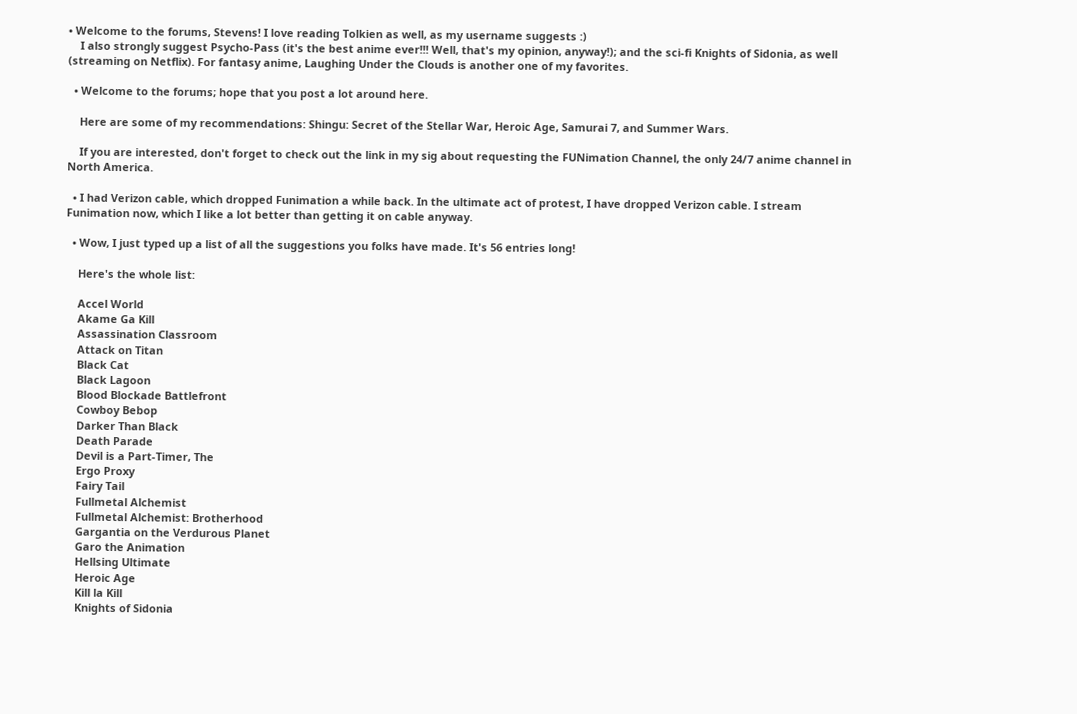• Welcome to the forums, Stevens! I love reading Tolkien as well, as my username suggests :)
    I also strongly suggest Psycho-Pass (it's the best anime ever!!! Well, that's my opinion, anyway!); and the sci-fi Knights of Sidonia, as well (streaming on Netflix). For fantasy anime, Laughing Under the Clouds is another one of my favorites.

  • Welcome to the forums; hope that you post a lot around here.

    Here are some of my recommendations: Shingu: Secret of the Stellar War, Heroic Age, Samurai 7, and Summer Wars.

    If you are interested, don't forget to check out the link in my sig about requesting the FUNimation Channel, the only 24/7 anime channel in North America.

  • I had Verizon cable, which dropped Funimation a while back. In the ultimate act of protest, I have dropped Verizon cable. I stream Funimation now, which I like a lot better than getting it on cable anyway.

  • Wow, I just typed up a list of all the suggestions you folks have made. It's 56 entries long!

    Here's the whole list:

    Accel World
    Akame Ga Kill
    Assassination Classroom
    Attack on Titan
    Black Cat
    Black Lagoon
    Blood Blockade Battlefront
    Cowboy Bebop
    Darker Than Black
    Death Parade
    Devil is a Part-Timer, The
    Ergo Proxy
    Fairy Tail
    Fullmetal Alchemist
    Fullmetal Alchemist: Brotherhood
    Gargantia on the Verdurous Planet
    Garo the Animation
    Hellsing Ultimate
    Heroic Age
    Kill la Kill
    Knights of Sidonia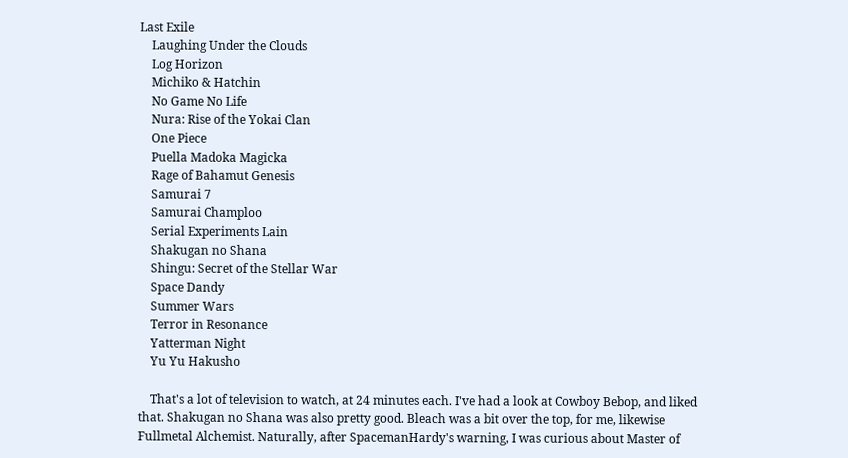Last Exile
    Laughing Under the Clouds
    Log Horizon
    Michiko & Hatchin
    No Game No Life
    Nura: Rise of the Yokai Clan
    One Piece
    Puella Madoka Magicka
    Rage of Bahamut Genesis
    Samurai 7
    Samurai Champloo
    Serial Experiments Lain
    Shakugan no Shana
    Shingu: Secret of the Stellar War
    Space Dandy
    Summer Wars
    Terror in Resonance
    Yatterman Night
    Yu Yu Hakusho

    That's a lot of television to watch, at 24 minutes each. I've had a look at Cowboy Bebop, and liked that. Shakugan no Shana was also pretty good. Bleach was a bit over the top, for me, likewise Fullmetal Alchemist. Naturally, after SpacemanHardy's warning, I was curious about Master of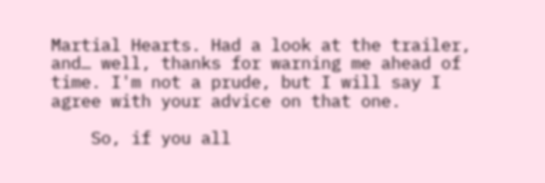Martial Hearts. Had a look at the trailer, and… well, thanks for warning me ahead of time. I'm not a prude, but I will say I agree with your advice on that one.

    So, if you all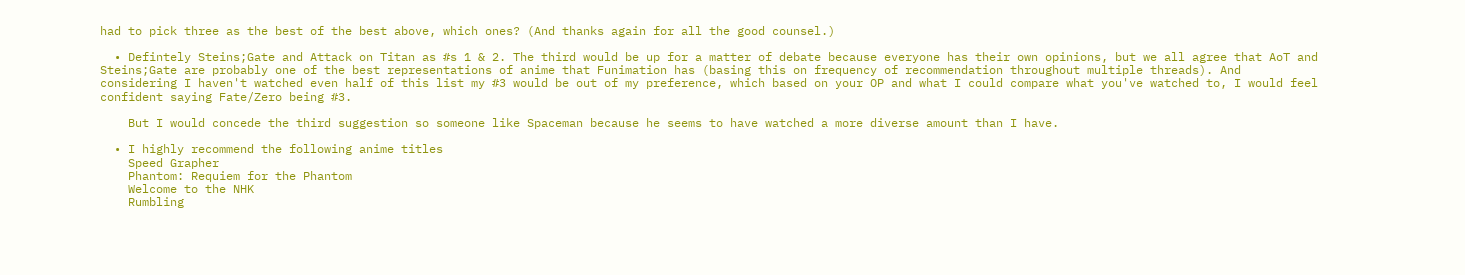had to pick three as the best of the best above, which ones? (And thanks again for all the good counsel.)

  • Defintely Steins;Gate and Attack on Titan as #s 1 & 2. The third would be up for a matter of debate because everyone has their own opinions, but we all agree that AoT and Steins;Gate are probably one of the best representations of anime that Funimation has (basing this on frequency of recommendation throughout multiple threads). And considering I haven't watched even half of this list my #3 would be out of my preference, which based on your OP and what I could compare what you've watched to, I would feel confident saying Fate/Zero being #3.

    But I would concede the third suggestion so someone like Spaceman because he seems to have watched a more diverse amount than I have.

  • I highly recommend the following anime titles
    Speed Grapher
    Phantom: Requiem for the Phantom
    Welcome to the NHK
    Rumbling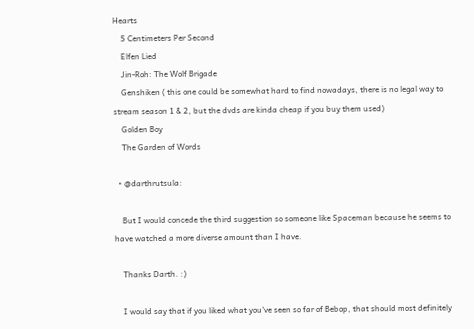Hearts
    5 Centimeters Per Second
    Elfen Lied
    Jin-Roh: The Wolf Brigade
    Genshiken ( this one could be somewhat hard to find nowadays, there is no legal way to stream season 1 & 2, but the dvds are kinda cheap if you buy them used)
    Golden Boy
    The Garden of Words

  • @darthrutsula:

    But I would concede the third suggestion so someone like Spaceman because he seems to have watched a more diverse amount than I have.

    Thanks Darth. :)

    I would say that if you liked what you've seen so far of Bebop, that should most definitely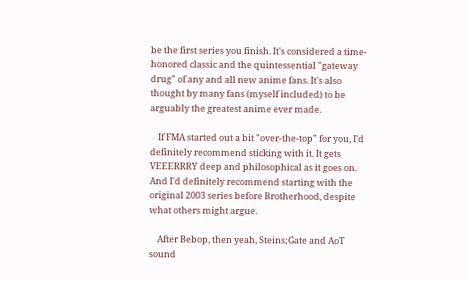be the first series you finish. It's considered a time-honored classic and the quintessential "gateway drug" of any and all new anime fans. It's also thought by many fans (myself included) to be arguably the greatest anime ever made.

    If FMA started out a bit "over-the-top" for you, I'd definitely recommend sticking with it. It gets VEEERRRY deep and philosophical as it goes on. And I'd definitely recommend starting with the original 2003 series before Brotherhood, despite what others might argue.

    After Bebop, then yeah, Steins;Gate and AoT sound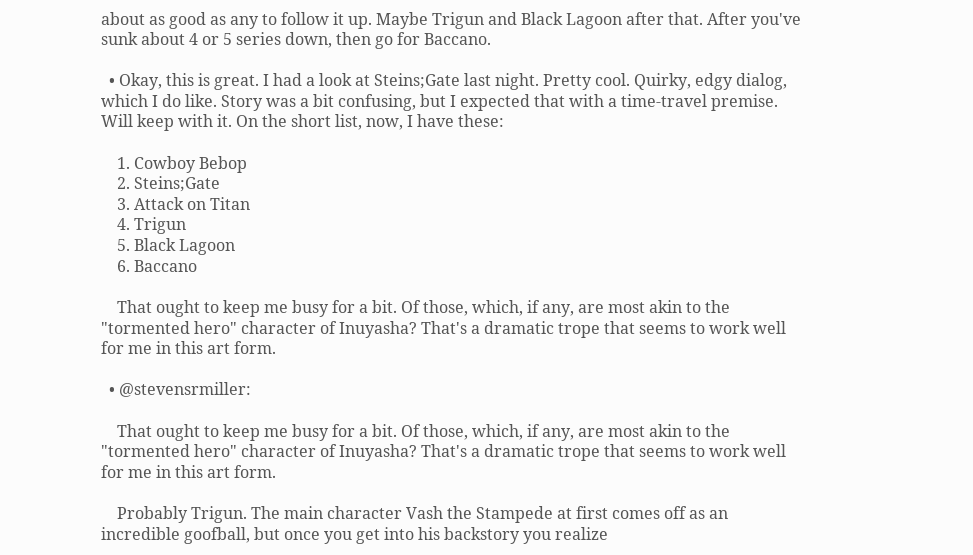about as good as any to follow it up. Maybe Trigun and Black Lagoon after that. After you've sunk about 4 or 5 series down, then go for Baccano.

  • Okay, this is great. I had a look at Steins;Gate last night. Pretty cool. Quirky, edgy dialog, which I do like. Story was a bit confusing, but I expected that with a time-travel premise. Will keep with it. On the short list, now, I have these:

    1. Cowboy Bebop
    2. Steins;Gate
    3. Attack on Titan
    4. Trigun
    5. Black Lagoon
    6. Baccano

    That ought to keep me busy for a bit. Of those, which, if any, are most akin to the "tormented hero" character of Inuyasha? That's a dramatic trope that seems to work well for me in this art form.

  • @stevensrmiller:

    That ought to keep me busy for a bit. Of those, which, if any, are most akin to the "tormented hero" character of Inuyasha? That's a dramatic trope that seems to work well for me in this art form.

    Probably Trigun. The main character Vash the Stampede at first comes off as an incredible goofball, but once you get into his backstory you realize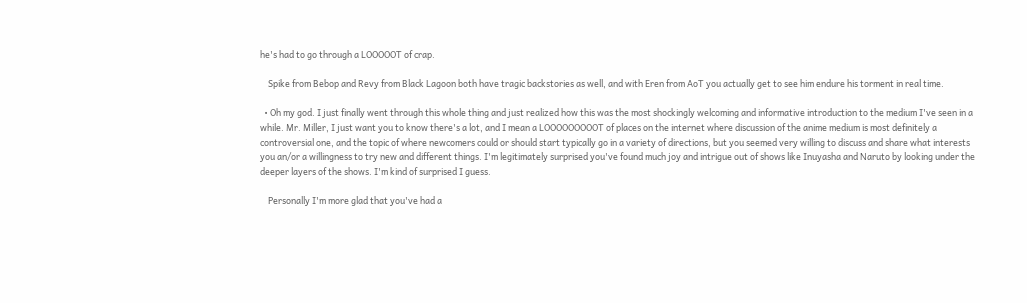he's had to go through a LOOOOOT of crap.

    Spike from Bebop and Revy from Black Lagoon both have tragic backstories as well, and with Eren from AoT you actually get to see him endure his torment in real time.

  • Oh my god. I just finally went through this whole thing and just realized how this was the most shockingly welcoming and informative introduction to the medium I've seen in a while. Mr. Miller, I just want you to know there's a lot, and I mean a LOOOOOOOOOT of places on the internet where discussion of the anime medium is most definitely a controversial one, and the topic of where newcomers could or should start typically go in a variety of directions, but you seemed very willing to discuss and share what interests you an/or a willingness to try new and different things. I'm legitimately surprised you've found much joy and intrigue out of shows like Inuyasha and Naruto by looking under the deeper layers of the shows. I'm kind of surprised I guess.

    Personally I'm more glad that you've had a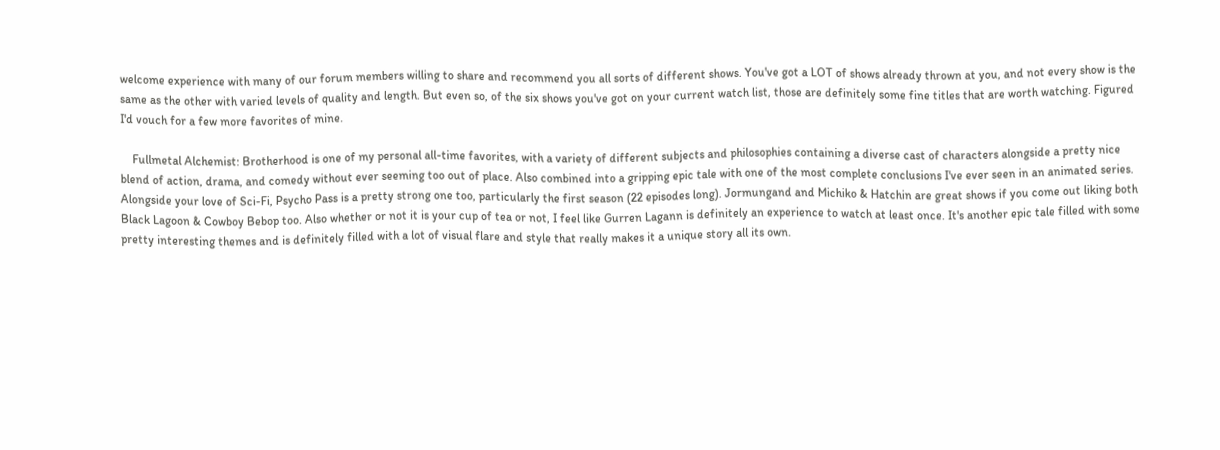welcome experience with many of our forum members willing to share and recommend you all sorts of different shows. You've got a LOT of shows already thrown at you, and not every show is the same as the other with varied levels of quality and length. But even so, of the six shows you've got on your current watch list, those are definitely some fine titles that are worth watching. Figured I'd vouch for a few more favorites of mine.

    Fullmetal Alchemist: Brotherhood is one of my personal all-time favorites, with a variety of different subjects and philosophies containing a diverse cast of characters alongside a pretty nice blend of action, drama, and comedy without ever seeming too out of place. Also combined into a gripping epic tale with one of the most complete conclusions I've ever seen in an animated series. Alongside your love of Sci-Fi, Psycho Pass is a pretty strong one too, particularly the first season (22 episodes long). Jormungand and Michiko & Hatchin are great shows if you come out liking both Black Lagoon & Cowboy Bebop too. Also whether or not it is your cup of tea or not, I feel like Gurren Lagann is definitely an experience to watch at least once. It's another epic tale filled with some pretty interesting themes and is definitely filled with a lot of visual flare and style that really makes it a unique story all its own.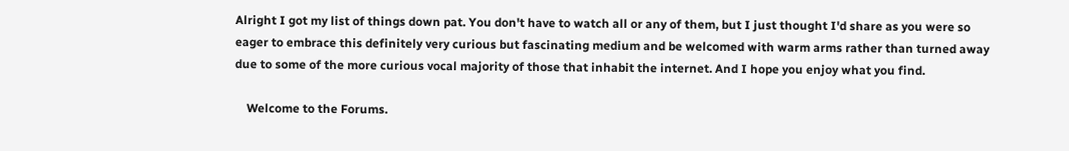Alright I got my list of things down pat. You don't have to watch all or any of them, but I just thought I'd share as you were so eager to embrace this definitely very curious but fascinating medium and be welcomed with warm arms rather than turned away due to some of the more curious vocal majority of those that inhabit the internet. And I hope you enjoy what you find.

    Welcome to the Forums.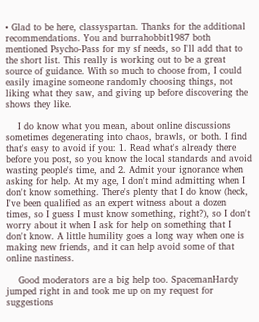• Glad to be here, classyspartan. Thanks for the additional recommendations. You and burrahobbit1987 both mentioned Psycho-Pass for my sf needs, so I'll add that to the short list. This really is working out to be a great source of guidance. With so much to choose from, I could easily imagine someone randomly choosing things, not liking what they saw, and giving up before discovering the shows they like.

    I do know what you mean, about online discussions sometimes degenerating into chaos, brawls, or both. I find that's easy to avoid if you: 1. Read what's already there before you post, so you know the local standards and avoid wasting people's time, and 2. Admit your ignorance when asking for help. At my age, I don't mind admitting when I don't know something. There's plenty that I do know (heck, I've been qualified as an expert witness about a dozen times, so I guess I must know something, right?), so I don't worry about it when I ask for help on something that I don't know. A little humility goes a long way when one is making new friends, and it can help avoid some of that online nastiness.

    Good moderators are a big help too. SpacemanHardy jumped right in and took me up on my request for suggestions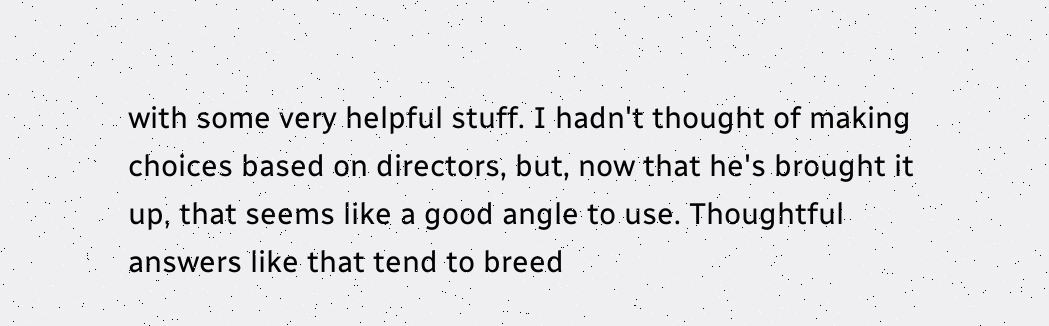with some very helpful stuff. I hadn't thought of making choices based on directors, but, now that he's brought it up, that seems like a good angle to use. Thoughtful answers like that tend to breed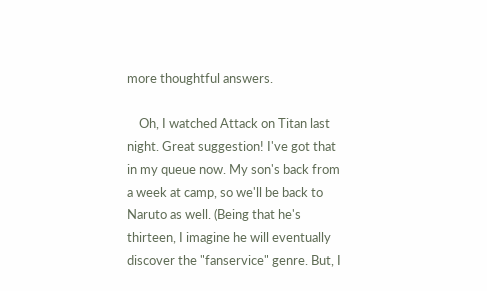more thoughtful answers.

    Oh, I watched Attack on Titan last night. Great suggestion! I've got that in my queue now. My son's back from a week at camp, so we'll be back to Naruto as well. (Being that he's thirteen, I imagine he will eventually discover the "fanservice" genre. But, I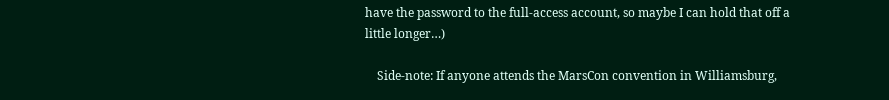have the password to the full-access account, so maybe I can hold that off a little longer…)

    Side-note: If anyone attends the MarsCon convention in Williamsburg,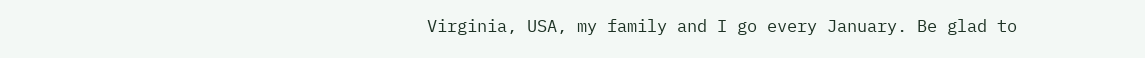Virginia, USA, my family and I go every January. Be glad to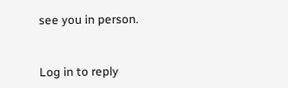see you in person.


Log in to reply